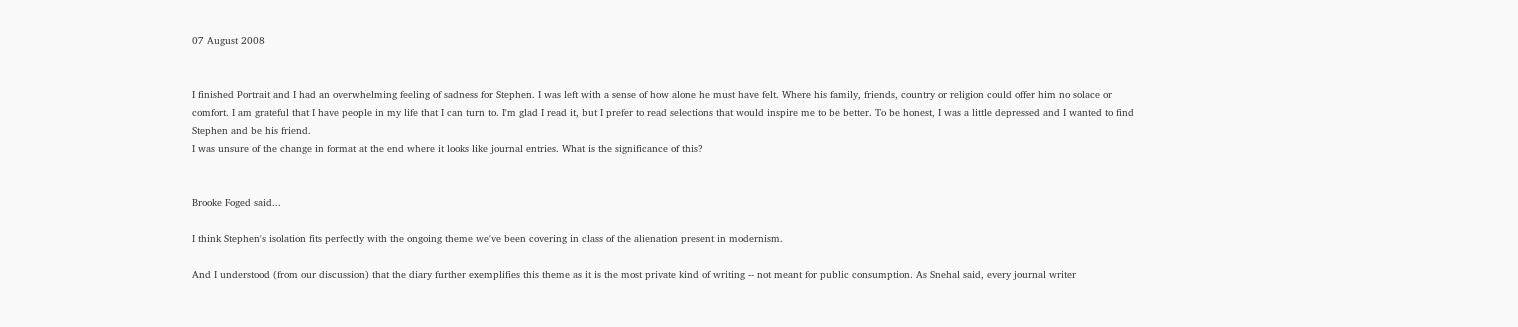07 August 2008


I finished Portrait and I had an overwhelming feeling of sadness for Stephen. I was left with a sense of how alone he must have felt. Where his family, friends, country or religion could offer him no solace or comfort. I am grateful that I have people in my life that I can turn to. I'm glad I read it, but I prefer to read selections that would inspire me to be better. To be honest, I was a little depressed and I wanted to find Stephen and be his friend.
I was unsure of the change in format at the end where it looks like journal entries. What is the significance of this?


Brooke Foged said...

I think Stephen's isolation fits perfectly with the ongoing theme we've been covering in class of the alienation present in modernism.

And I understood (from our discussion) that the diary further exemplifies this theme as it is the most private kind of writing -- not meant for public consumption. As Snehal said, every journal writer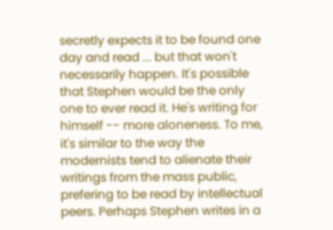secretly expects it to be found one day and read ... but that won't necessarily happen. It's possible that Stephen would be the only one to ever read it. He's writing for himself -- more aloneness. To me, it's similar to the way the modernists tend to alienate their writings from the mass public, prefering to be read by intellectual peers. Perhaps Stephen writes in a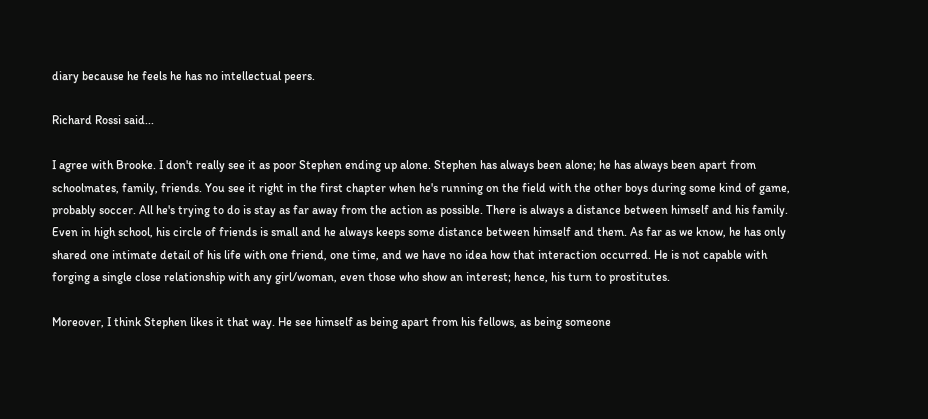diary because he feels he has no intellectual peers.

Richard Rossi said...

I agree with Brooke. I don't really see it as poor Stephen ending up alone. Stephen has always been alone; he has always been apart from schoolmates, family, friends. You see it right in the first chapter when he's running on the field with the other boys during some kind of game, probably soccer. All he's trying to do is stay as far away from the action as possible. There is always a distance between himself and his family. Even in high school, his circle of friends is small and he always keeps some distance between himself and them. As far as we know, he has only shared one intimate detail of his life with one friend, one time, and we have no idea how that interaction occurred. He is not capable with forging a single close relationship with any girl/woman, even those who show an interest; hence, his turn to prostitutes.

Moreover, I think Stephen likes it that way. He see himself as being apart from his fellows, as being someone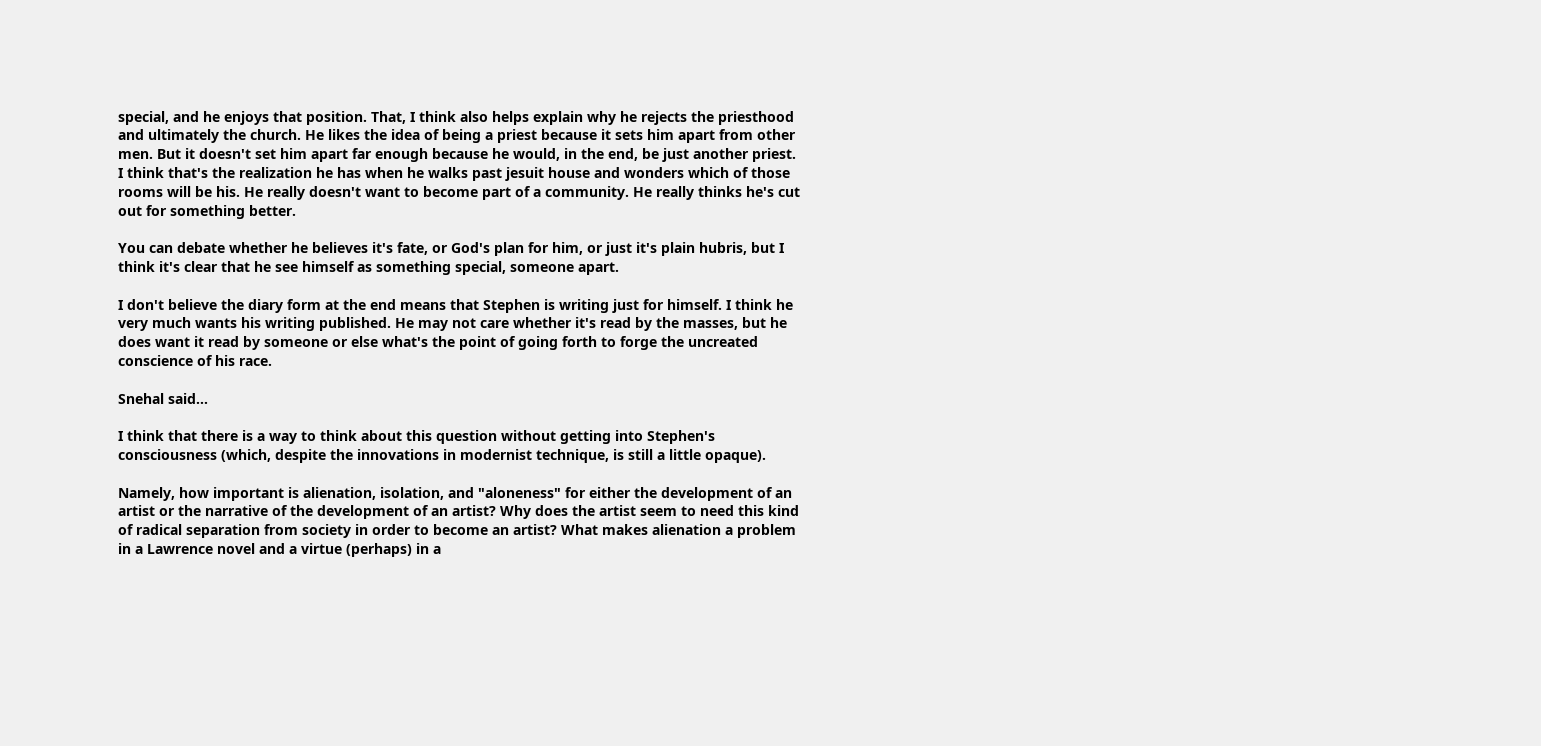special, and he enjoys that position. That, I think also helps explain why he rejects the priesthood and ultimately the church. He likes the idea of being a priest because it sets him apart from other men. But it doesn't set him apart far enough because he would, in the end, be just another priest. I think that's the realization he has when he walks past jesuit house and wonders which of those rooms will be his. He really doesn't want to become part of a community. He really thinks he's cut out for something better.

You can debate whether he believes it's fate, or God's plan for him, or just it's plain hubris, but I think it's clear that he see himself as something special, someone apart.

I don't believe the diary form at the end means that Stephen is writing just for himself. I think he very much wants his writing published. He may not care whether it's read by the masses, but he does want it read by someone or else what's the point of going forth to forge the uncreated conscience of his race.

Snehal said...

I think that there is a way to think about this question without getting into Stephen's consciousness (which, despite the innovations in modernist technique, is still a little opaque).

Namely, how important is alienation, isolation, and "aloneness" for either the development of an artist or the narrative of the development of an artist? Why does the artist seem to need this kind of radical separation from society in order to become an artist? What makes alienation a problem in a Lawrence novel and a virtue (perhaps) in a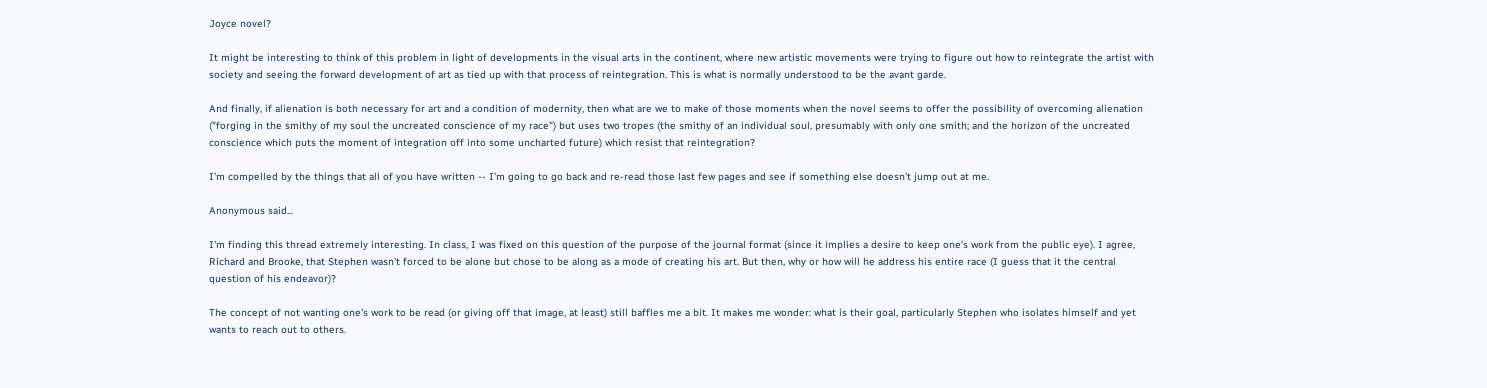Joyce novel?

It might be interesting to think of this problem in light of developments in the visual arts in the continent, where new artistic movements were trying to figure out how to reintegrate the artist with society and seeing the forward development of art as tied up with that process of reintegration. This is what is normally understood to be the avant garde.

And finally, if alienation is both necessary for art and a condition of modernity, then what are we to make of those moments when the novel seems to offer the possibility of overcoming alienation ("forging in the smithy of my soul the uncreated conscience of my race") but uses two tropes (the smithy of an individual soul, presumably with only one smith; and the horizon of the uncreated conscience which puts the moment of integration off into some uncharted future) which resist that reintegration?

I'm compelled by the things that all of you have written -- I'm going to go back and re-read those last few pages and see if something else doesn't jump out at me.

Anonymous said...

I'm finding this thread extremely interesting. In class, I was fixed on this question of the purpose of the journal format (since it implies a desire to keep one's work from the public eye). I agree, Richard and Brooke, that Stephen wasn't forced to be alone but chose to be along as a mode of creating his art. But then, why or how will he address his entire race (I guess that it the central question of his endeavor)?

The concept of not wanting one's work to be read (or giving off that image, at least) still baffles me a bit. It makes me wonder: what is their goal, particularly Stephen who isolates himself and yet wants to reach out to others.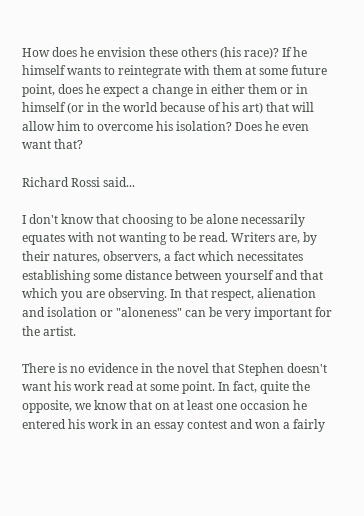How does he envision these others (his race)? If he himself wants to reintegrate with them at some future point, does he expect a change in either them or in himself (or in the world because of his art) that will allow him to overcome his isolation? Does he even want that?

Richard Rossi said...

I don't know that choosing to be alone necessarily equates with not wanting to be read. Writers are, by their natures, observers, a fact which necessitates establishing some distance between yourself and that which you are observing. In that respect, alienation and isolation or "aloneness" can be very important for the artist.

There is no evidence in the novel that Stephen doesn't want his work read at some point. In fact, quite the opposite, we know that on at least one occasion he entered his work in an essay contest and won a fairly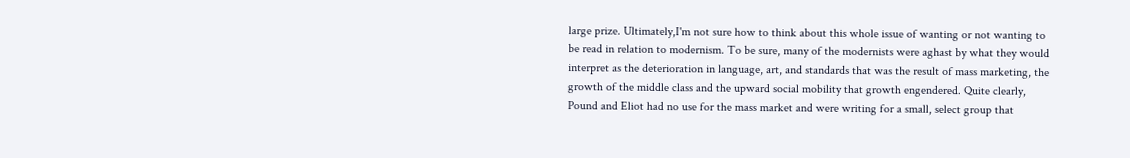large prize. Ultimately,I'm not sure how to think about this whole issue of wanting or not wanting to be read in relation to modernism. To be sure, many of the modernists were aghast by what they would interpret as the deterioration in language, art, and standards that was the result of mass marketing, the growth of the middle class and the upward social mobility that growth engendered. Quite clearly, Pound and Eliot had no use for the mass market and were writing for a small, select group that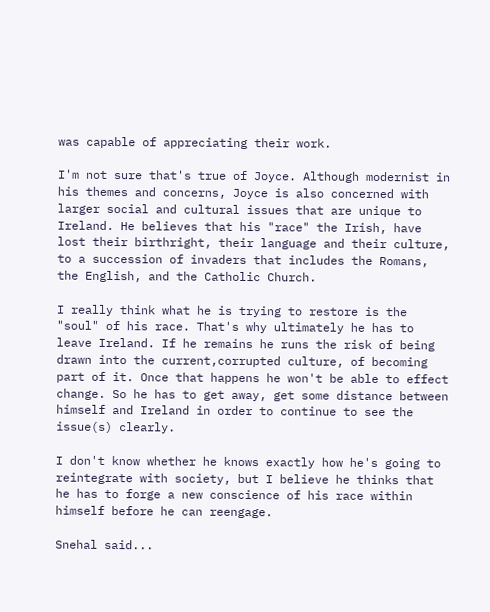was capable of appreciating their work.

I'm not sure that's true of Joyce. Although modernist in his themes and concerns, Joyce is also concerned with larger social and cultural issues that are unique to Ireland. He believes that his "race" the Irish, have lost their birthright, their language and their culture, to a succession of invaders that includes the Romans, the English, and the Catholic Church.

I really think what he is trying to restore is the "soul" of his race. That's why ultimately he has to leave Ireland. If he remains he runs the risk of being drawn into the current,corrupted culture, of becoming part of it. Once that happens he won't be able to effect change. So he has to get away, get some distance between himself and Ireland in order to continue to see the issue(s) clearly.

I don't know whether he knows exactly how he's going to reintegrate with society, but I believe he thinks that he has to forge a new conscience of his race within himself before he can reengage.

Snehal said...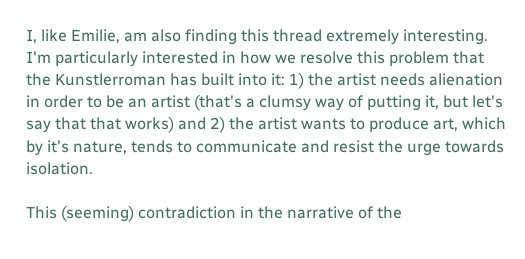I, like Emilie, am also finding this thread extremely interesting. I'm particularly interested in how we resolve this problem that the Kunstlerroman has built into it: 1) the artist needs alienation in order to be an artist (that's a clumsy way of putting it, but let's say that that works) and 2) the artist wants to produce art, which by it's nature, tends to communicate and resist the urge towards isolation.

This (seeming) contradiction in the narrative of the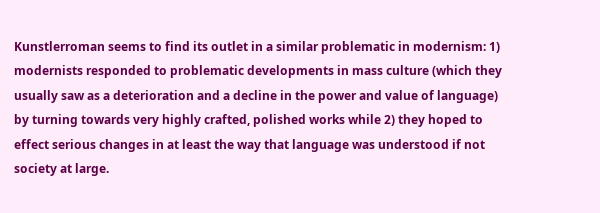Kunstlerroman seems to find its outlet in a similar problematic in modernism: 1) modernists responded to problematic developments in mass culture (which they usually saw as a deterioration and a decline in the power and value of language) by turning towards very highly crafted, polished works while 2) they hoped to effect serious changes in at least the way that language was understood if not society at large.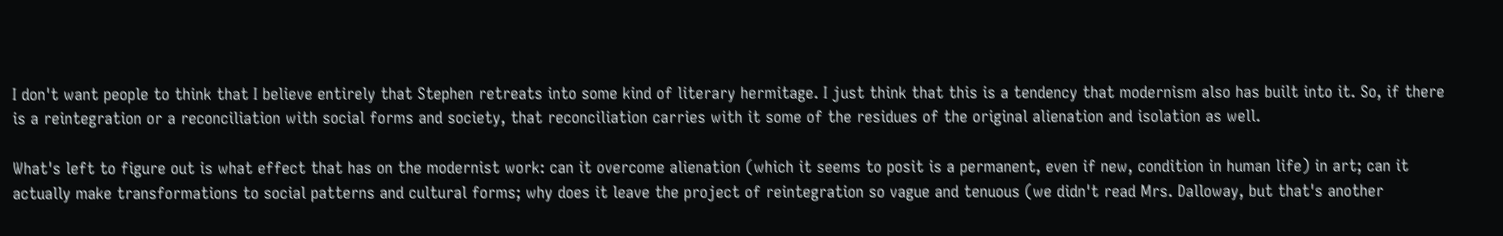I don't want people to think that I believe entirely that Stephen retreats into some kind of literary hermitage. I just think that this is a tendency that modernism also has built into it. So, if there is a reintegration or a reconciliation with social forms and society, that reconciliation carries with it some of the residues of the original alienation and isolation as well.

What's left to figure out is what effect that has on the modernist work: can it overcome alienation (which it seems to posit is a permanent, even if new, condition in human life) in art; can it actually make transformations to social patterns and cultural forms; why does it leave the project of reintegration so vague and tenuous (we didn't read Mrs. Dalloway, but that's another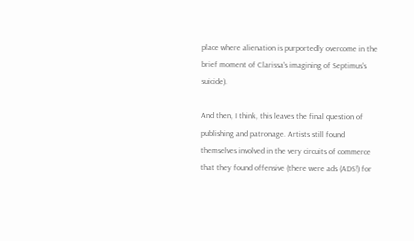place where alienation is purportedly overcome in the brief moment of Clarissa's imagining of Septimus's suicide).

And then, I think, this leaves the final question of publishing and patronage. Artists still found themselves involved in the very circuits of commerce that they found offensive (there were ads (ADS!) for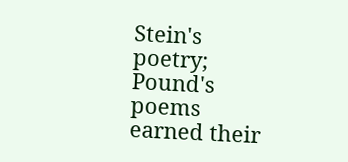Stein's poetry; Pound's poems earned their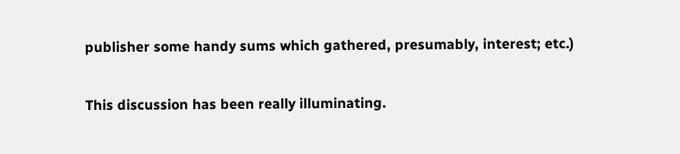publisher some handy sums which gathered, presumably, interest; etc.)

This discussion has been really illuminating.